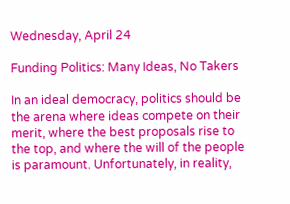Wednesday, April 24

Funding Politics: Many Ideas, No Takers

In an ideal democracy, politics should be the arena where ideas compete on their merit, where the best proposals rise to the top, and where the will of the people is paramount. Unfortunately, in reality,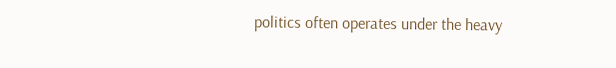politics often operates under the heavy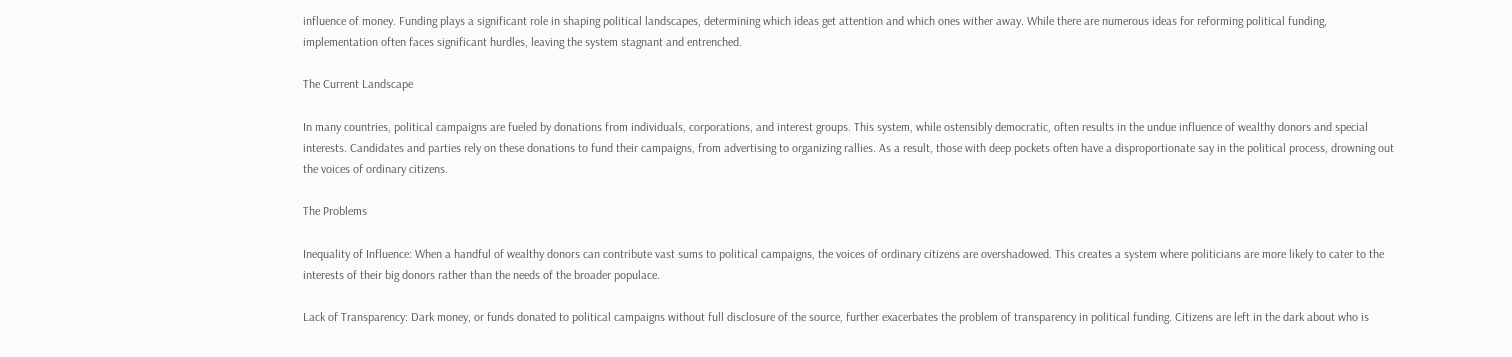influence of money. Funding plays a significant role in shaping political landscapes, determining which ideas get attention and which ones wither away. While there are numerous ideas for reforming political funding, implementation often faces significant hurdles, leaving the system stagnant and entrenched.

The Current Landscape

In many countries, political campaigns are fueled by donations from individuals, corporations, and interest groups. This system, while ostensibly democratic, often results in the undue influence of wealthy donors and special interests. Candidates and parties rely on these donations to fund their campaigns, from advertising to organizing rallies. As a result, those with deep pockets often have a disproportionate say in the political process, drowning out the voices of ordinary citizens.

The Problems

Inequality of Influence: When a handful of wealthy donors can contribute vast sums to political campaigns, the voices of ordinary citizens are overshadowed. This creates a system where politicians are more likely to cater to the interests of their big donors rather than the needs of the broader populace.

Lack of Transparency: Dark money, or funds donated to political campaigns without full disclosure of the source, further exacerbates the problem of transparency in political funding. Citizens are left in the dark about who is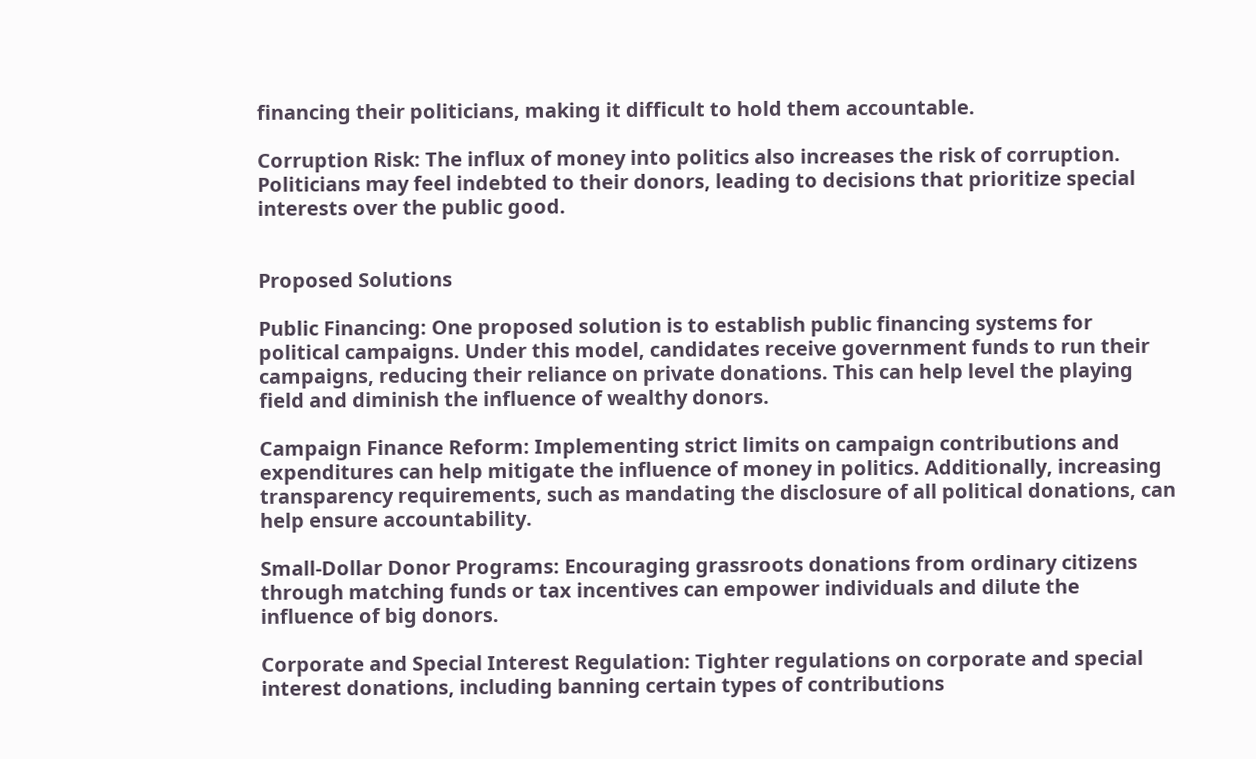financing their politicians, making it difficult to hold them accountable.

Corruption Risk: The influx of money into politics also increases the risk of corruption. Politicians may feel indebted to their donors, leading to decisions that prioritize special interests over the public good.


Proposed Solutions

Public Financing: One proposed solution is to establish public financing systems for political campaigns. Under this model, candidates receive government funds to run their campaigns, reducing their reliance on private donations. This can help level the playing field and diminish the influence of wealthy donors.

Campaign Finance Reform: Implementing strict limits on campaign contributions and expenditures can help mitigate the influence of money in politics. Additionally, increasing transparency requirements, such as mandating the disclosure of all political donations, can help ensure accountability.

Small-Dollar Donor Programs: Encouraging grassroots donations from ordinary citizens through matching funds or tax incentives can empower individuals and dilute the influence of big donors.

Corporate and Special Interest Regulation: Tighter regulations on corporate and special interest donations, including banning certain types of contributions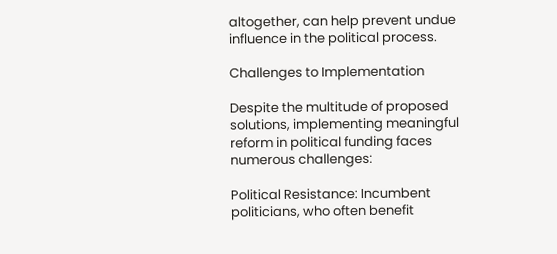altogether, can help prevent undue influence in the political process.

Challenges to Implementation

Despite the multitude of proposed solutions, implementing meaningful reform in political funding faces numerous challenges:

Political Resistance: Incumbent politicians, who often benefit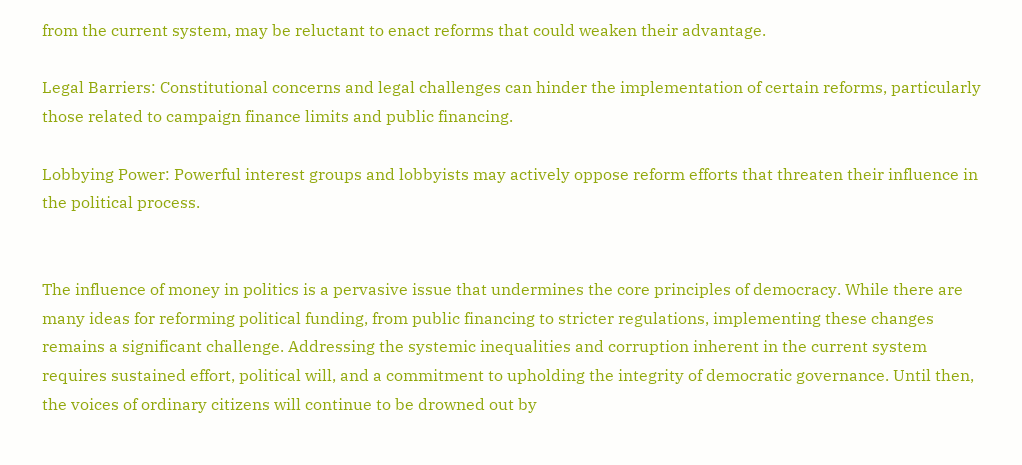from the current system, may be reluctant to enact reforms that could weaken their advantage.

Legal Barriers: Constitutional concerns and legal challenges can hinder the implementation of certain reforms, particularly those related to campaign finance limits and public financing.

Lobbying Power: Powerful interest groups and lobbyists may actively oppose reform efforts that threaten their influence in the political process.


The influence of money in politics is a pervasive issue that undermines the core principles of democracy. While there are many ideas for reforming political funding, from public financing to stricter regulations, implementing these changes remains a significant challenge. Addressing the systemic inequalities and corruption inherent in the current system requires sustained effort, political will, and a commitment to upholding the integrity of democratic governance. Until then, the voices of ordinary citizens will continue to be drowned out by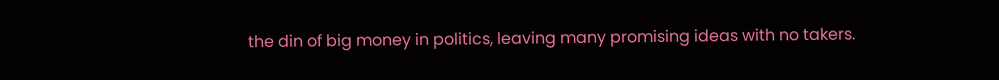the din of big money in politics, leaving many promising ideas with no takers.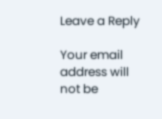Leave a Reply

Your email address will not be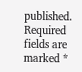published. Required fields are marked *